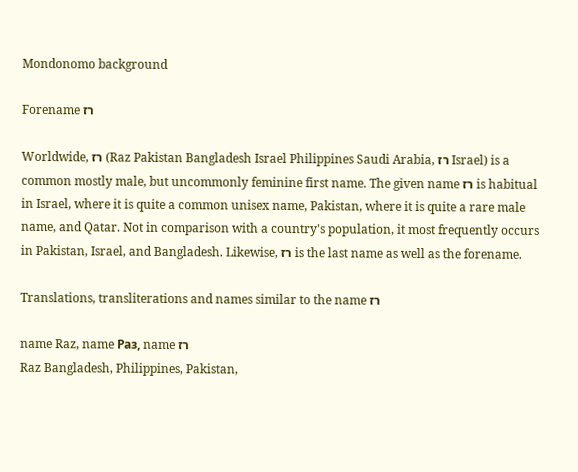Mondonomo background

Forename רז

Worldwide, רז (Raz Pakistan Bangladesh Israel Philippines Saudi Arabia, רז Israel) is a common mostly male, but uncommonly feminine first name. The given name רז is habitual in Israel, where it is quite a common unisex name, Pakistan, where it is quite a rare male name, and Qatar. Not in comparison with a country's population, it most frequently occurs in Pakistan, Israel, and Bangladesh. Likewise, רז is the last name as well as the forename.

Translations, transliterations and names similar to the name רז

name Raz, name Раз, name רז
Raz Bangladesh, Philippines, Pakistan,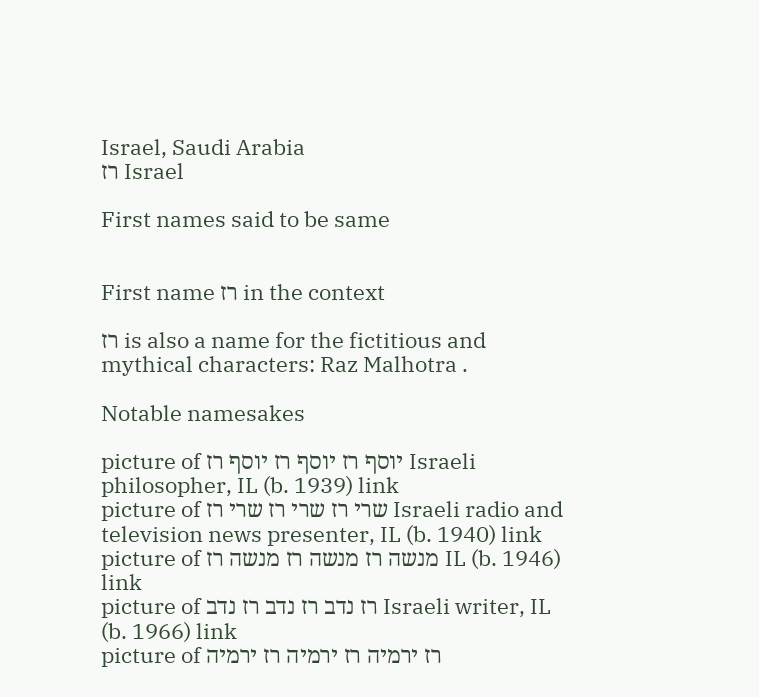Israel, Saudi Arabia
רז Israel

First names said to be same


First name רז in the context

רז is also a name for the fictitious and mythical characters: Raz Malhotra .

Notable namesakes

picture of יוסף רז יוסף רז יוסף רז Israeli philosopher, IL (b. 1939) link
picture of שרי רז שרי רז שרי רז Israeli radio and television news presenter, IL (b. 1940) link
picture of מנשה רז מנשה רז מנשה רז IL (b. 1946) link
picture of רז נדב רז נדב רז נדב Israeli writer, IL (b. 1966) link
picture of רז ירמיה רז ירמיה רז ירמיה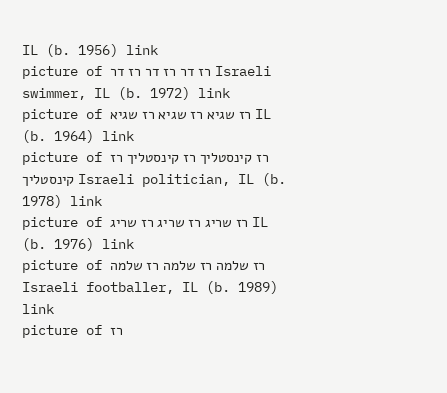IL (b. 1956) link
picture of רז דר רז דר רז דר Israeli swimmer, IL (b. 1972) link
picture of רז שגיא רז שגיא רז שגיא IL (b. 1964) link
picture of רז קינסטליך רז קינסטליך רז קינסטליך Israeli politician, IL (b. 1978) link
picture of רז שריג רז שריג רז שריג IL (b. 1976) link
picture of רז שלמה רז שלמה רז שלמה Israeli footballer, IL (b. 1989) link
picture of רז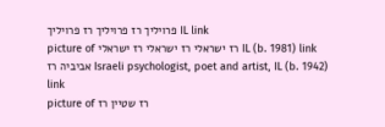פרויליך רז פרויליך רז פרויליך IL link
picture of רז ישראלי רז ישראלי רז ישראלי IL (b. 1981) link
אביביה רז Israeli psychologist, poet and artist, IL (b. 1942) link
picture of רז שטיין רז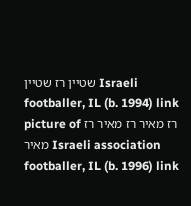שטיין רז שטיין Israeli footballer, IL (b. 1994) link
picture of רז מאיר רז מאיר רז מאיר Israeli association footballer, IL (b. 1996) link